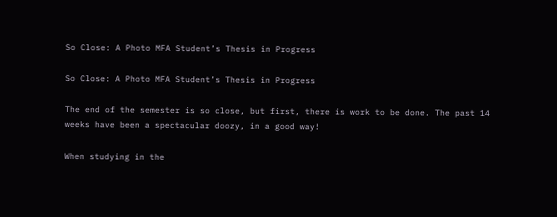So Close: A Photo MFA Student’s Thesis in Progress

So Close: A Photo MFA Student’s Thesis in Progress

The end of the semester is so close, but first, there is work to be done. The past 14 weeks have been a spectacular doozy, in a good way!

When studying in the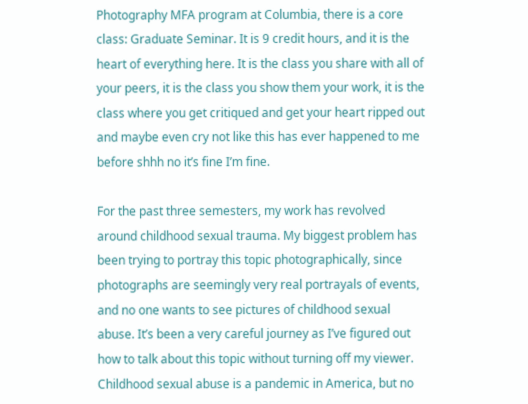Photography MFA program at Columbia, there is a core class: Graduate Seminar. It is 9 credit hours, and it is the heart of everything here. It is the class you share with all of your peers, it is the class you show them your work, it is the class where you get critiqued and get your heart ripped out and maybe even cry not like this has ever happened to me before shhh no it’s fine I’m fine.

For the past three semesters, my work has revolved around childhood sexual trauma. My biggest problem has been trying to portray this topic photographically, since photographs are seemingly very real portrayals of events, and no one wants to see pictures of childhood sexual abuse. It’s been a very careful journey as I’ve figured out how to talk about this topic without turning off my viewer. Childhood sexual abuse is a pandemic in America, but no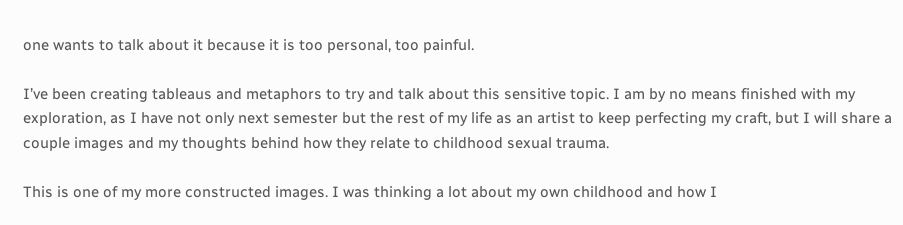one wants to talk about it because it is too personal, too painful.

I’ve been creating tableaus and metaphors to try and talk about this sensitive topic. I am by no means finished with my exploration, as I have not only next semester but the rest of my life as an artist to keep perfecting my craft, but I will share a couple images and my thoughts behind how they relate to childhood sexual trauma.

This is one of my more constructed images. I was thinking a lot about my own childhood and how I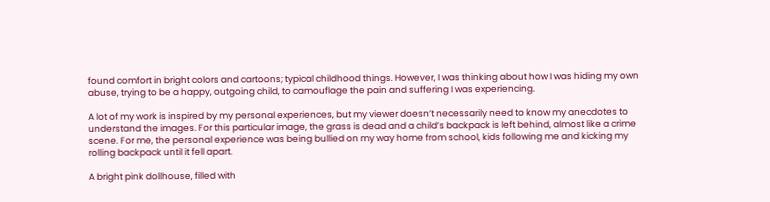found comfort in bright colors and cartoons; typical childhood things. However, I was thinking about how I was hiding my own abuse, trying to be a happy, outgoing child, to camouflage the pain and suffering I was experiencing.

A lot of my work is inspired by my personal experiences, but my viewer doesn’t necessarily need to know my anecdotes to understand the images. For this particular image, the grass is dead and a child’s backpack is left behind, almost like a crime scene. For me, the personal experience was being bullied on my way home from school, kids following me and kicking my rolling backpack until it fell apart.

A bright pink dollhouse, filled with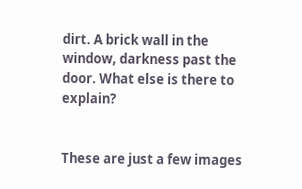dirt. A brick wall in the window, darkness past the door. What else is there to explain?


These are just a few images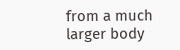from a much larger body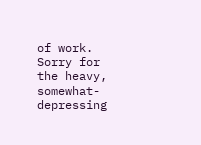of work. Sorry for the heavy, somewhat-depressing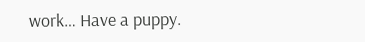work… Have a puppy.